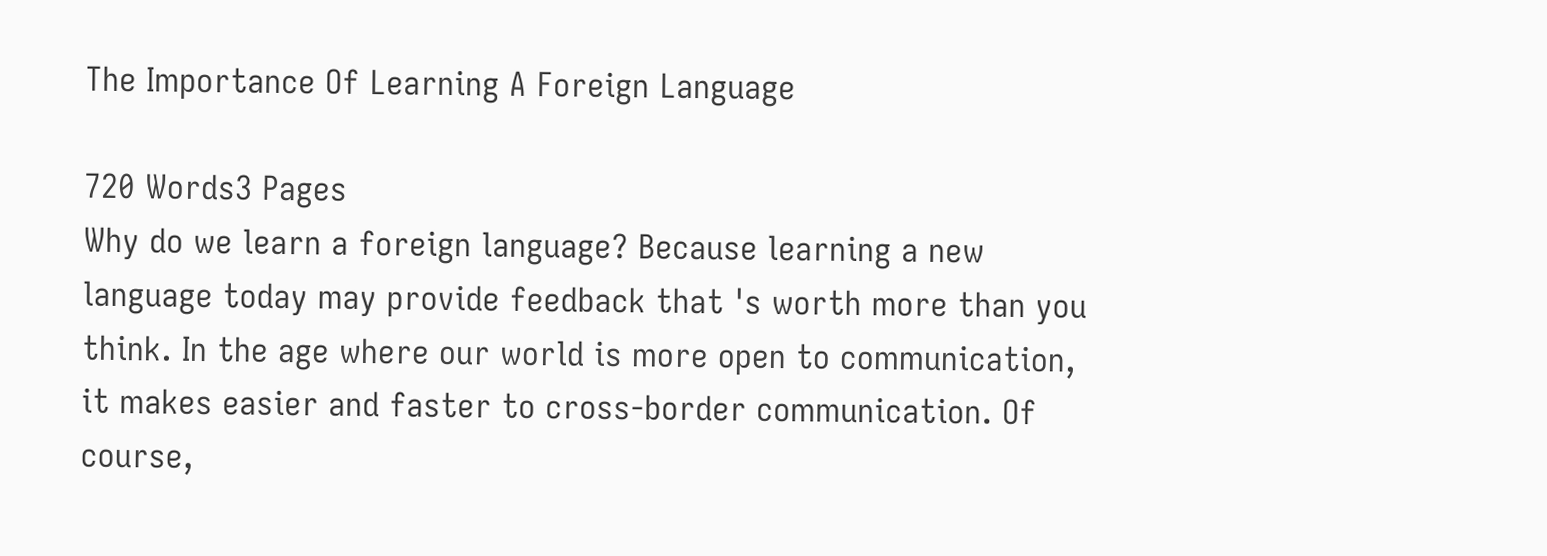The Importance Of Learning A Foreign Language

720 Words3 Pages
Why do we learn a foreign language? Because learning a new language today may provide feedback that 's worth more than you think. In the age where our world is more open to communication, it makes easier and faster to cross-border communication. Of course,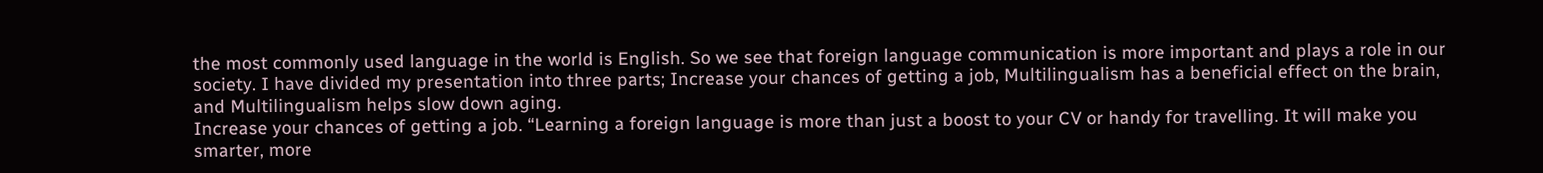the most commonly used language in the world is English. So we see that foreign language communication is more important and plays a role in our society. I have divided my presentation into three parts; Increase your chances of getting a job, Multilingualism has a beneficial effect on the brain, and Multilingualism helps slow down aging.
Increase your chances of getting a job. “Learning a foreign language is more than just a boost to your CV or handy for travelling. It will make you smarter, more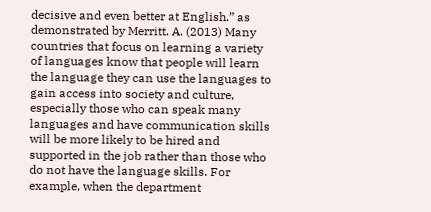decisive and even better at English.” as demonstrated by Merritt. A. (2013) Many countries that focus on learning a variety of languages know that people will learn the language they can use the languages to gain access into society and culture, especially those who can speak many languages and have communication skills will be more likely to be hired and supported in the job rather than those who do not have the language skills. For example, when the department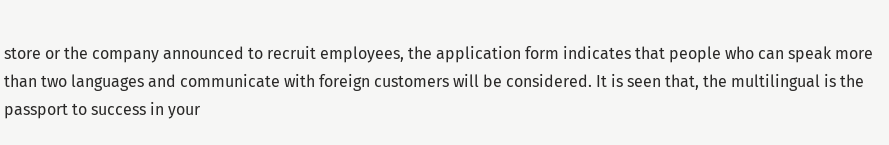store or the company announced to recruit employees, the application form indicates that people who can speak more than two languages and communicate with foreign customers will be considered. It is seen that, the multilingual is the passport to success in your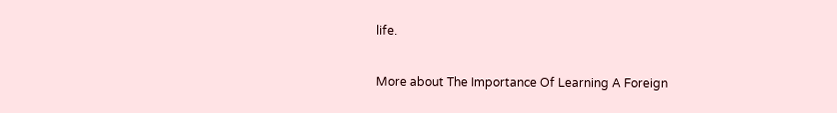life.

More about The Importance Of Learning A Foreign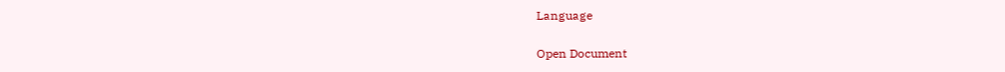Language

Open Document